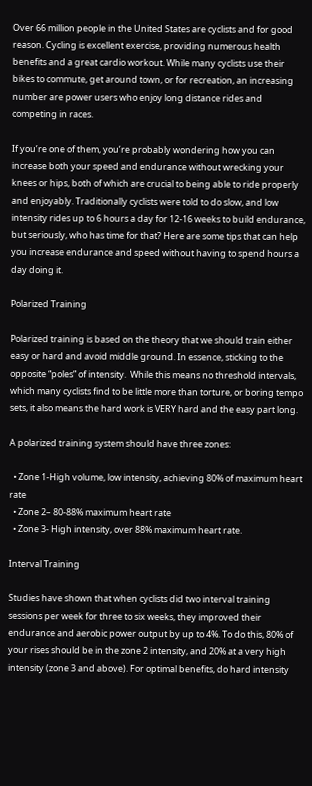Over 66 million people in the United States are cyclists and for good reason. Cycling is excellent exercise, providing numerous health benefits and a great cardio workout. While many cyclists use their bikes to commute, get around town, or for recreation, an increasing number are power users who enjoy long distance rides and competing in races.

If you’re one of them, you’re probably wondering how you can increase both your speed and endurance without wrecking your knees or hips, both of which are crucial to being able to ride properly and enjoyably. Traditionally cyclists were told to do slow, and low intensity rides up to 6 hours a day for 12-16 weeks to build endurance, but seriously, who has time for that? Here are some tips that can help you increase endurance and speed without having to spend hours a day doing it.

Polarized Training

Polarized training is based on the theory that we should train either easy or hard and avoid middle ground. In essence, sticking to the opposite “poles” of intensity.  While this means no threshold intervals, which many cyclists find to be little more than torture, or boring tempo sets, it also means the hard work is VERY hard and the easy part long.

A polarized training system should have three zones:

  • Zone 1-High volume, low intensity, achieving 80% of maximum heart rate
  • Zone 2– 80-88% maximum heart rate
  • Zone 3- High intensity, over 88% maximum heart rate.

Interval Training

Studies have shown that when cyclists did two interval training sessions per week for three to six weeks, they improved their endurance and aerobic power output by up to 4%. To do this, 80% of your rises should be in the zone 2 intensity, and 20% at a very high intensity (zone 3 and above). For optimal benefits, do hard intensity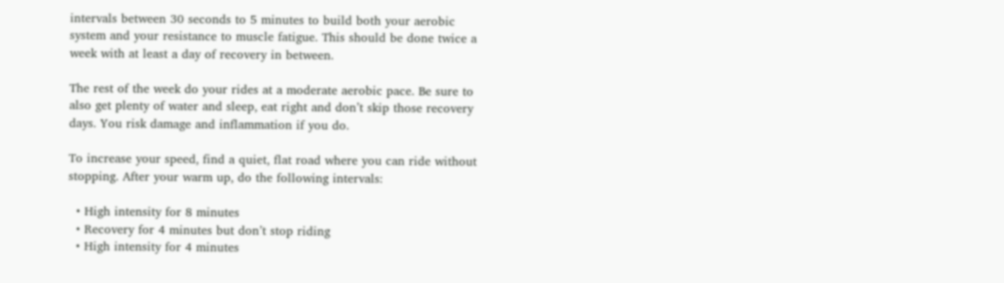intervals between 30 seconds to 5 minutes to build both your aerobic system and your resistance to muscle fatigue. This should be done twice a week with at least a day of recovery in between.

The rest of the week do your rides at a moderate aerobic pace. Be sure to also get plenty of water and sleep, eat right and don’t skip those recovery days. You risk damage and inflammation if you do.

To increase your speed, find a quiet, flat road where you can ride without stopping. After your warm up, do the following intervals:

  • High intensity for 8 minutes
  • Recovery for 4 minutes but don’t stop riding
  • High intensity for 4 minutes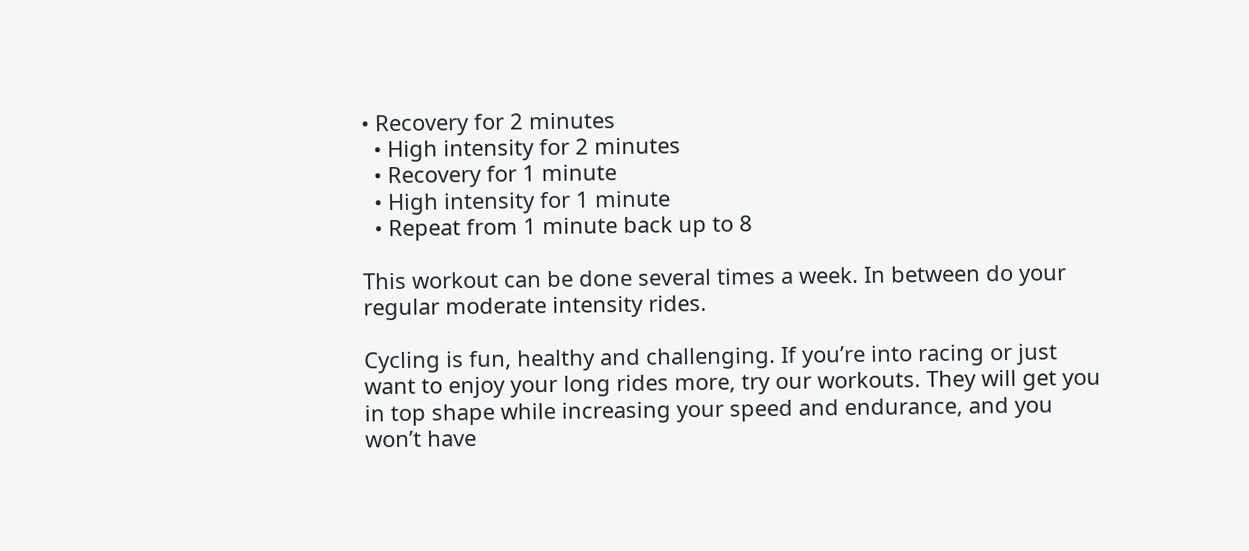• Recovery for 2 minutes
  • High intensity for 2 minutes
  • Recovery for 1 minute
  • High intensity for 1 minute
  • Repeat from 1 minute back up to 8

This workout can be done several times a week. In between do your regular moderate intensity rides.

Cycling is fun, healthy and challenging. If you’re into racing or just want to enjoy your long rides more, try our workouts. They will get you in top shape while increasing your speed and endurance, and you won’t have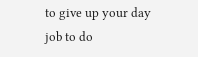to give up your day job to do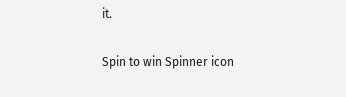it.

Spin to win Spinner icon